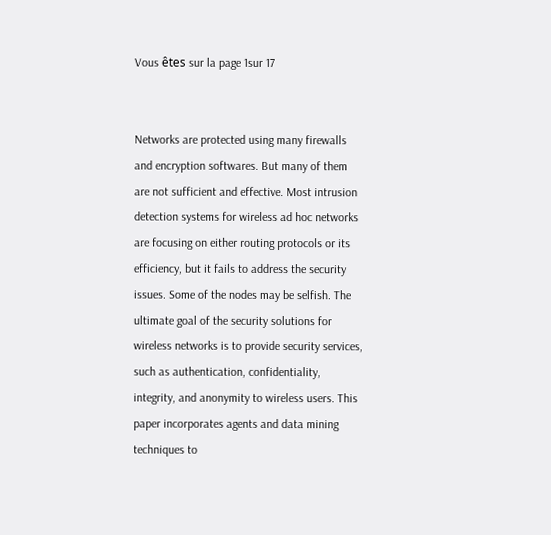Vous êtes sur la page 1sur 17


Networks are protected using many firewalls and encryption softwares. But many of them are not sufficient and effective. Most intrusion detection systems for wireless ad hoc networks are focusing on either routing protocols or its efficiency, but it fails to address the security issues. Some of the nodes may be selfish. The ultimate goal of the security solutions for wireless networks is to provide security services, such as authentication, confidentiality, integrity, and anonymity to wireless users. This paper incorporates agents and data mining techniques to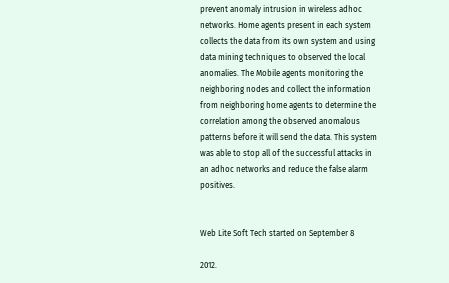prevent anomaly intrusion in wireless adhoc networks. Home agents present in each system collects the data from its own system and using data mining techniques to observed the local anomalies. The Mobile agents monitoring the neighboring nodes and collect the information from neighboring home agents to determine the correlation among the observed anomalous patterns before it will send the data. This system was able to stop all of the successful attacks in an adhoc networks and reduce the false alarm positives.


Web Lite Soft Tech started on September 8

2012.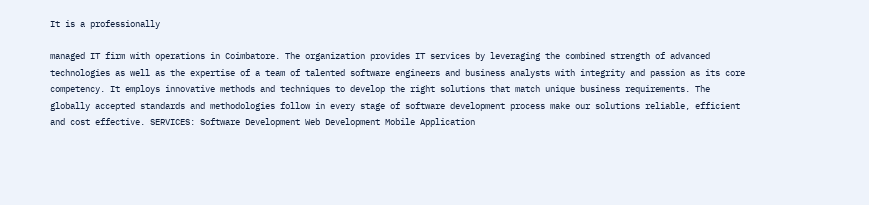It is a professionally

managed IT firm with operations in Coimbatore. The organization provides IT services by leveraging the combined strength of advanced technologies as well as the expertise of a team of talented software engineers and business analysts with integrity and passion as its core competency. It employs innovative methods and techniques to develop the right solutions that match unique business requirements. The globally accepted standards and methodologies follow in every stage of software development process make our solutions reliable, efficient and cost effective. SERVICES: Software Development Web Development Mobile Application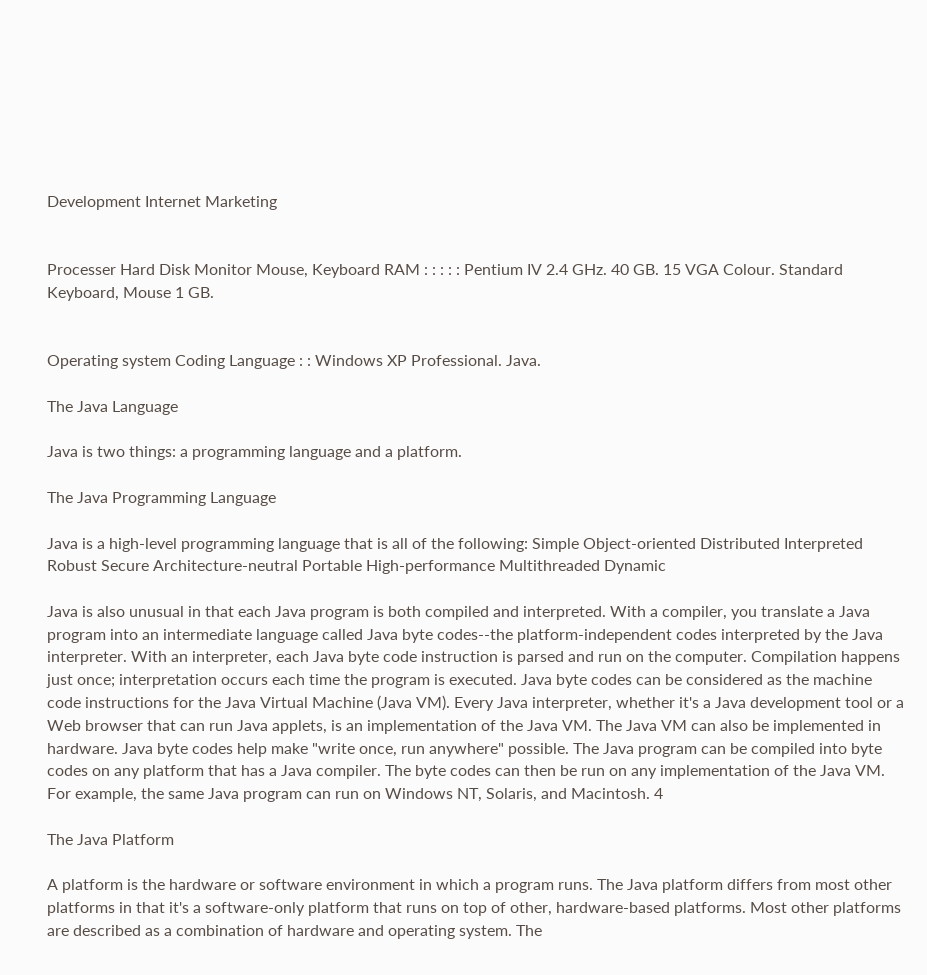Development Internet Marketing


Processer Hard Disk Monitor Mouse, Keyboard RAM : : : : : Pentium IV 2.4 GHz. 40 GB. 15 VGA Colour. Standard Keyboard, Mouse 1 GB.


Operating system Coding Language : : Windows XP Professional. Java.

The Java Language

Java is two things: a programming language and a platform.

The Java Programming Language

Java is a high-level programming language that is all of the following: Simple Object-oriented Distributed Interpreted Robust Secure Architecture-neutral Portable High-performance Multithreaded Dynamic

Java is also unusual in that each Java program is both compiled and interpreted. With a compiler, you translate a Java program into an intermediate language called Java byte codes--the platform-independent codes interpreted by the Java interpreter. With an interpreter, each Java byte code instruction is parsed and run on the computer. Compilation happens just once; interpretation occurs each time the program is executed. Java byte codes can be considered as the machine code instructions for the Java Virtual Machine (Java VM). Every Java interpreter, whether it's a Java development tool or a Web browser that can run Java applets, is an implementation of the Java VM. The Java VM can also be implemented in hardware. Java byte codes help make "write once, run anywhere" possible. The Java program can be compiled into byte codes on any platform that has a Java compiler. The byte codes can then be run on any implementation of the Java VM. For example, the same Java program can run on Windows NT, Solaris, and Macintosh. 4

The Java Platform

A platform is the hardware or software environment in which a program runs. The Java platform differs from most other platforms in that it's a software-only platform that runs on top of other, hardware-based platforms. Most other platforms are described as a combination of hardware and operating system. The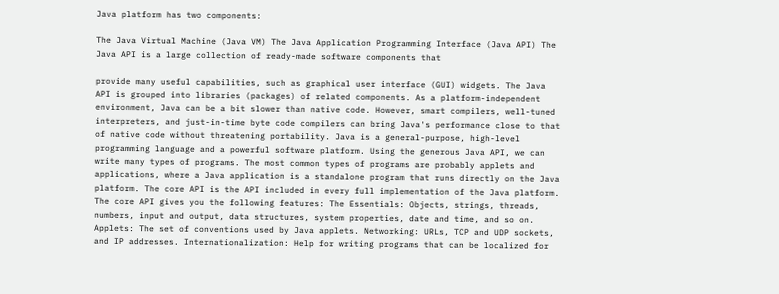Java platform has two components:

The Java Virtual Machine (Java VM) The Java Application Programming Interface (Java API) The Java API is a large collection of ready-made software components that

provide many useful capabilities, such as graphical user interface (GUI) widgets. The Java API is grouped into libraries (packages) of related components. As a platform-independent environment, Java can be a bit slower than native code. However, smart compilers, well-tuned interpreters, and just-in-time byte code compilers can bring Java's performance close to that of native code without threatening portability. Java is a general-purpose, high-level programming language and a powerful software platform. Using the generous Java API, we can write many types of programs. The most common types of programs are probably applets and applications, where a Java application is a standalone program that runs directly on the Java platform. The core API is the API included in every full implementation of the Java platform. The core API gives you the following features: The Essentials: Objects, strings, threads, numbers, input and output, data structures, system properties, date and time, and so on. Applets: The set of conventions used by Java applets. Networking: URLs, TCP and UDP sockets, and IP addresses. Internationalization: Help for writing programs that can be localized for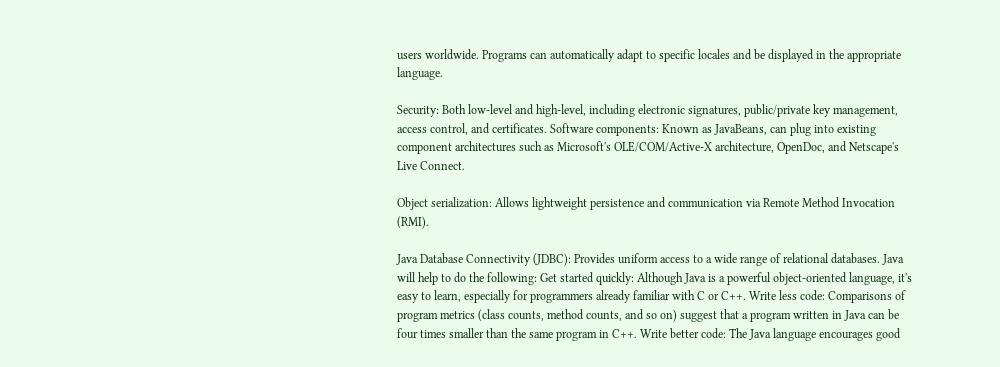users worldwide. Programs can automatically adapt to specific locales and be displayed in the appropriate language.

Security: Both low-level and high-level, including electronic signatures, public/private key management, access control, and certificates. Software components: Known as JavaBeans, can plug into existing component architectures such as Microsoft's OLE/COM/Active-X architecture, OpenDoc, and Netscape's Live Connect.

Object serialization: Allows lightweight persistence and communication via Remote Method Invocation (RMI).

Java Database Connectivity (JDBC): Provides uniform access to a wide range of relational databases. Java will help to do the following: Get started quickly: Although Java is a powerful object-oriented language, it's easy to learn, especially for programmers already familiar with C or C++. Write less code: Comparisons of program metrics (class counts, method counts, and so on) suggest that a program written in Java can be four times smaller than the same program in C++. Write better code: The Java language encourages good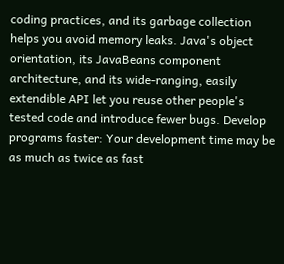coding practices, and its garbage collection helps you avoid memory leaks. Java's object orientation, its JavaBeans component architecture, and its wide-ranging, easily extendible API let you reuse other people's tested code and introduce fewer bugs. Develop programs faster: Your development time may be as much as twice as fast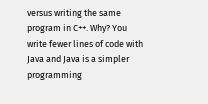versus writing the same program in C++. Why? You write fewer lines of code with Java and Java is a simpler programming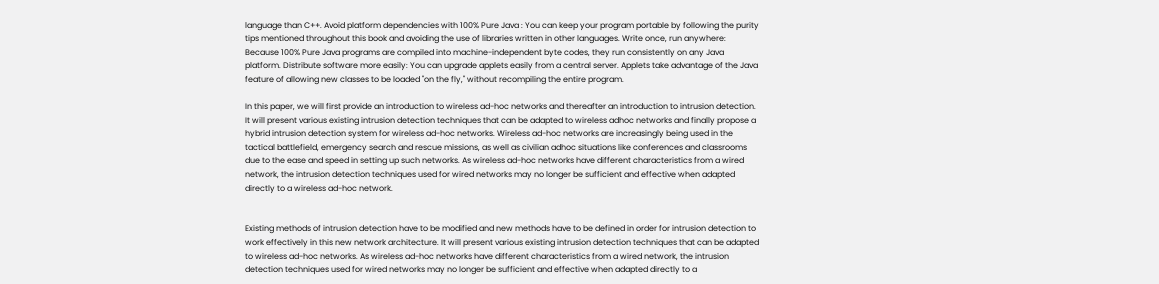language than C++. Avoid platform dependencies with 100% Pure Java : You can keep your program portable by following the purity tips mentioned throughout this book and avoiding the use of libraries written in other languages. Write once, run anywhere: Because 100% Pure Java programs are compiled into machine-independent byte codes, they run consistently on any Java platform. Distribute software more easily: You can upgrade applets easily from a central server. Applets take advantage of the Java feature of allowing new classes to be loaded "on the fly," without recompiling the entire program.

In this paper, we will first provide an introduction to wireless ad-hoc networks and thereafter an introduction to intrusion detection. It will present various existing intrusion detection techniques that can be adapted to wireless adhoc networks and finally propose a hybrid intrusion detection system for wireless ad-hoc networks. Wireless ad-hoc networks are increasingly being used in the tactical battlefield, emergency search and rescue missions, as well as civilian adhoc situations like conferences and classrooms due to the ease and speed in setting up such networks. As wireless ad-hoc networks have different characteristics from a wired network, the intrusion detection techniques used for wired networks may no longer be sufficient and effective when adapted directly to a wireless ad-hoc network.


Existing methods of intrusion detection have to be modified and new methods have to be defined in order for intrusion detection to work effectively in this new network architecture. It will present various existing intrusion detection techniques that can be adapted to wireless ad-hoc networks. As wireless ad-hoc networks have different characteristics from a wired network, the intrusion detection techniques used for wired networks may no longer be sufficient and effective when adapted directly to a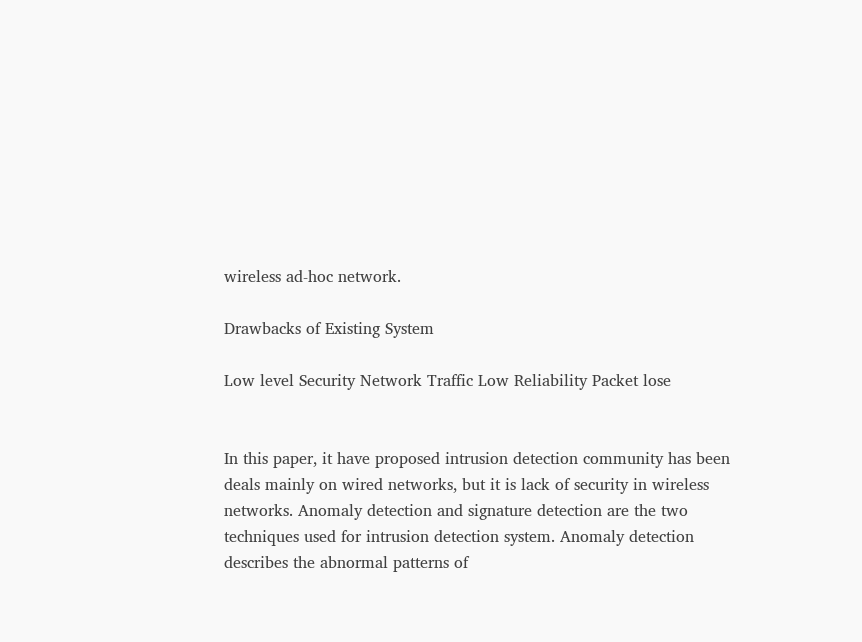wireless ad-hoc network.

Drawbacks of Existing System

Low level Security Network Traffic Low Reliability Packet lose


In this paper, it have proposed intrusion detection community has been deals mainly on wired networks, but it is lack of security in wireless networks. Anomaly detection and signature detection are the two techniques used for intrusion detection system. Anomaly detection describes the abnormal patterns of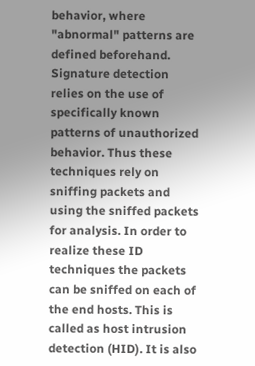behavior, where "abnormal" patterns are defined beforehand. Signature detection relies on the use of specifically known patterns of unauthorized behavior. Thus these techniques rely on sniffing packets and using the sniffed packets for analysis. In order to realize these ID techniques the packets can be sniffed on each of the end hosts. This is called as host intrusion detection (HID). It is also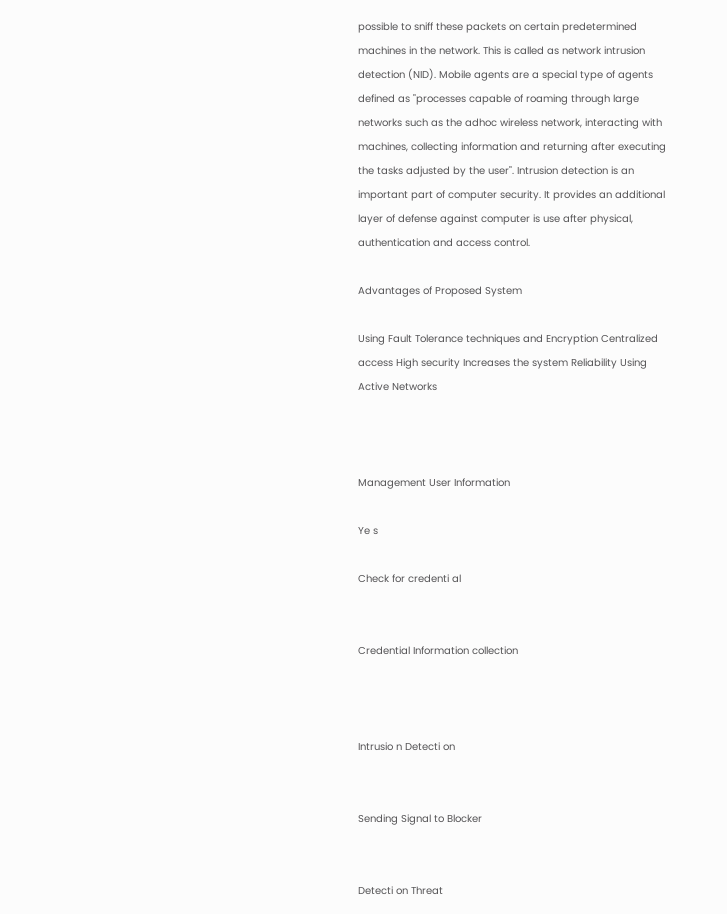possible to sniff these packets on certain predetermined machines in the network. This is called as network intrusion detection (NID). Mobile agents are a special type of agents defined as "processes capable of roaming through large networks such as the adhoc wireless network, interacting with machines, collecting information and returning after executing the tasks adjusted by the user". Intrusion detection is an important part of computer security. It provides an additional layer of defense against computer is use after physical, authentication and access control.

Advantages of Proposed System

Using Fault Tolerance techniques and Encryption Centralized access High security Increases the system Reliability Using Active Networks



Management User Information

Ye s

Check for credenti al


Credential Information collection



Intrusio n Detecti on


Sending Signal to Blocker


Detecti on Threat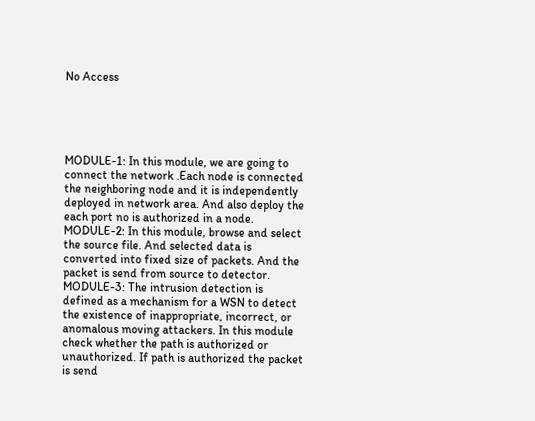No Access





MODULE-1: In this module, we are going to connect the network .Each node is connected the neighboring node and it is independently deployed in network area. And also deploy the each port no is authorized in a node. MODULE-2: In this module, browse and select the source file. And selected data is converted into fixed size of packets. And the packet is send from source to detector. MODULE-3: The intrusion detection is defined as a mechanism for a WSN to detect the existence of inappropriate, incorrect, or anomalous moving attackers. In this module check whether the path is authorized or unauthorized. If path is authorized the packet is send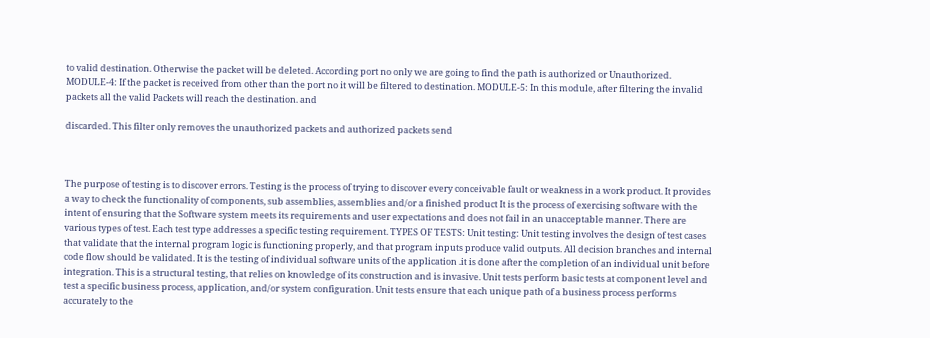to valid destination. Otherwise the packet will be deleted. According port no only we are going to find the path is authorized or Unauthorized. MODULE-4: If the packet is received from other than the port no it will be filtered to destination. MODULE-5: In this module, after filtering the invalid packets all the valid Packets will reach the destination. and

discarded. This filter only removes the unauthorized packets and authorized packets send



The purpose of testing is to discover errors. Testing is the process of trying to discover every conceivable fault or weakness in a work product. It provides a way to check the functionality of components, sub assemblies, assemblies and/or a finished product It is the process of exercising software with the intent of ensuring that the Software system meets its requirements and user expectations and does not fail in an unacceptable manner. There are various types of test. Each test type addresses a specific testing requirement. TYPES OF TESTS: Unit testing: Unit testing involves the design of test cases that validate that the internal program logic is functioning properly, and that program inputs produce valid outputs. All decision branches and internal code flow should be validated. It is the testing of individual software units of the application .it is done after the completion of an individual unit before integration. This is a structural testing, that relies on knowledge of its construction and is invasive. Unit tests perform basic tests at component level and test a specific business process, application, and/or system configuration. Unit tests ensure that each unique path of a business process performs accurately to the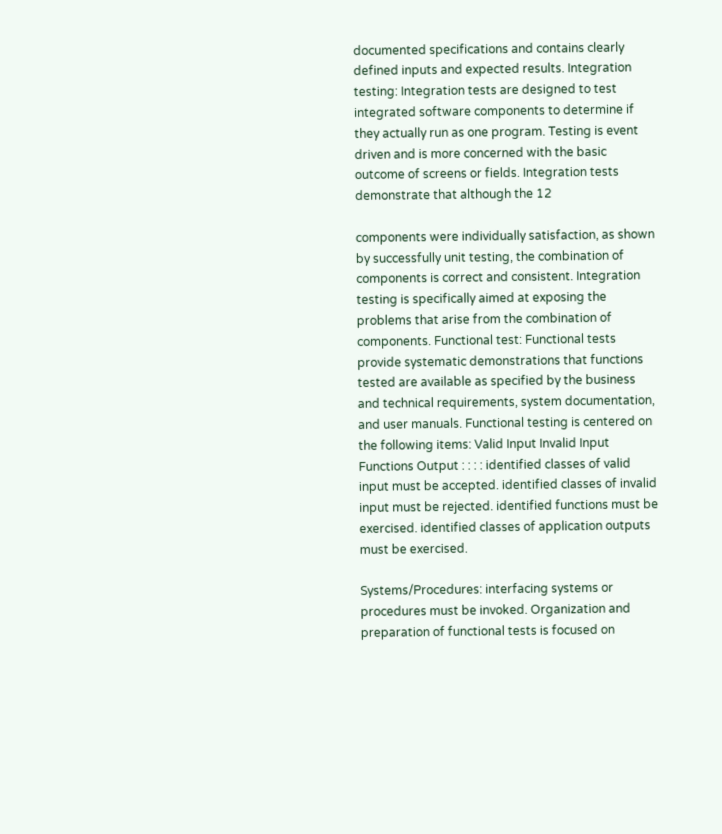documented specifications and contains clearly defined inputs and expected results. Integration testing: Integration tests are designed to test integrated software components to determine if they actually run as one program. Testing is event driven and is more concerned with the basic outcome of screens or fields. Integration tests demonstrate that although the 12

components were individually satisfaction, as shown by successfully unit testing, the combination of components is correct and consistent. Integration testing is specifically aimed at exposing the problems that arise from the combination of components. Functional test: Functional tests provide systematic demonstrations that functions tested are available as specified by the business and technical requirements, system documentation, and user manuals. Functional testing is centered on the following items: Valid Input Invalid Input Functions Output : : : : identified classes of valid input must be accepted. identified classes of invalid input must be rejected. identified functions must be exercised. identified classes of application outputs must be exercised.

Systems/Procedures: interfacing systems or procedures must be invoked. Organization and preparation of functional tests is focused on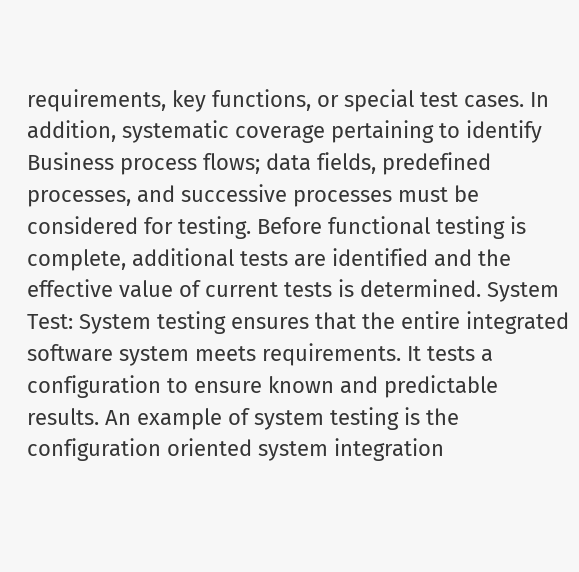requirements, key functions, or special test cases. In addition, systematic coverage pertaining to identify Business process flows; data fields, predefined processes, and successive processes must be considered for testing. Before functional testing is complete, additional tests are identified and the effective value of current tests is determined. System Test: System testing ensures that the entire integrated software system meets requirements. It tests a configuration to ensure known and predictable results. An example of system testing is the configuration oriented system integration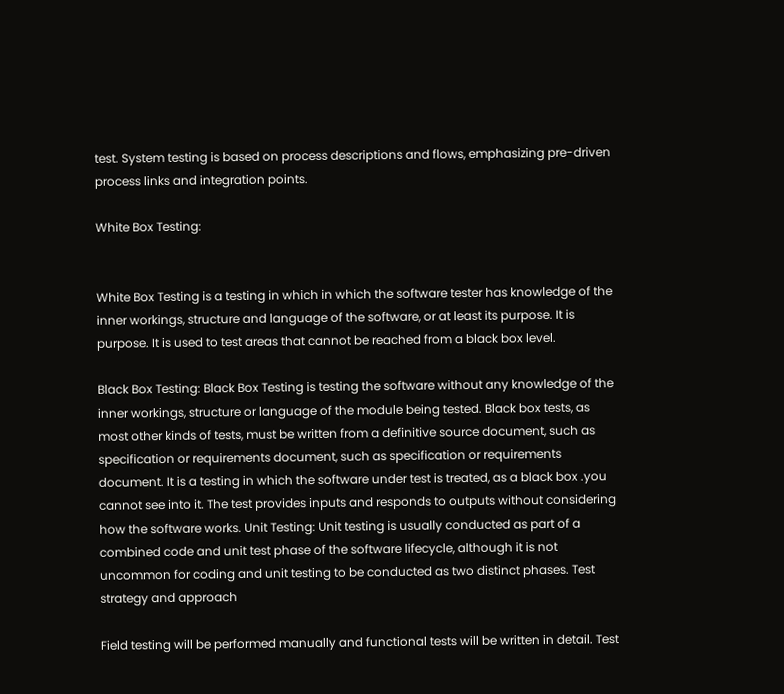test. System testing is based on process descriptions and flows, emphasizing pre-driven process links and integration points.

White Box Testing:


White Box Testing is a testing in which in which the software tester has knowledge of the inner workings, structure and language of the software, or at least its purpose. It is purpose. It is used to test areas that cannot be reached from a black box level.

Black Box Testing: Black Box Testing is testing the software without any knowledge of the inner workings, structure or language of the module being tested. Black box tests, as most other kinds of tests, must be written from a definitive source document, such as specification or requirements document, such as specification or requirements document. It is a testing in which the software under test is treated, as a black box .you cannot see into it. The test provides inputs and responds to outputs without considering how the software works. Unit Testing: Unit testing is usually conducted as part of a combined code and unit test phase of the software lifecycle, although it is not uncommon for coding and unit testing to be conducted as two distinct phases. Test strategy and approach

Field testing will be performed manually and functional tests will be written in detail. Test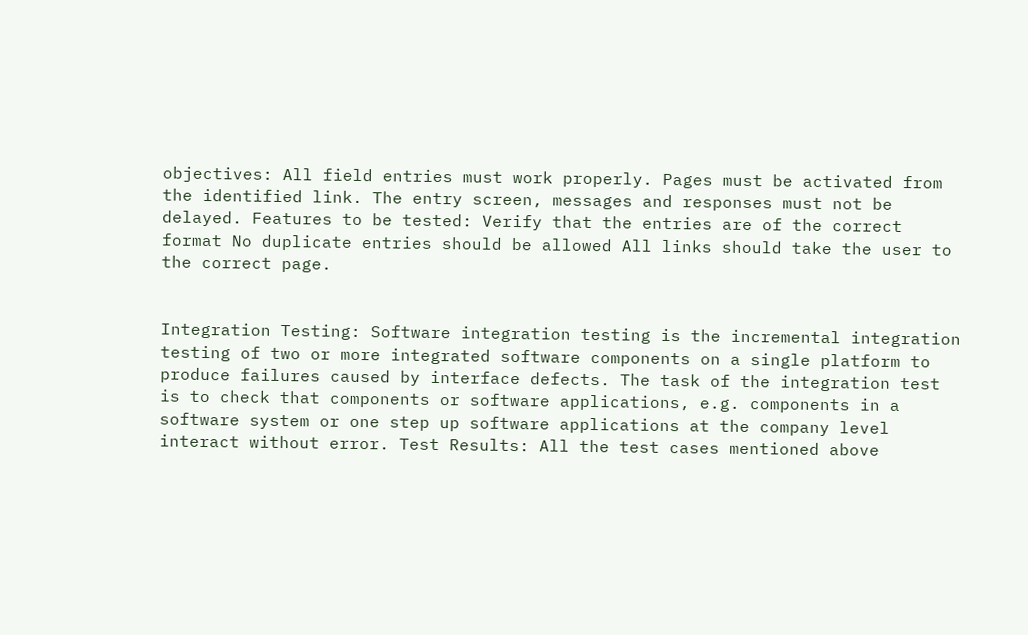objectives: All field entries must work properly. Pages must be activated from the identified link. The entry screen, messages and responses must not be delayed. Features to be tested: Verify that the entries are of the correct format No duplicate entries should be allowed All links should take the user to the correct page.


Integration Testing: Software integration testing is the incremental integration testing of two or more integrated software components on a single platform to produce failures caused by interface defects. The task of the integration test is to check that components or software applications, e.g. components in a software system or one step up software applications at the company level interact without error. Test Results: All the test cases mentioned above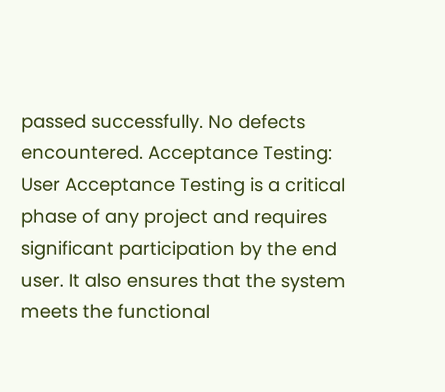passed successfully. No defects encountered. Acceptance Testing: User Acceptance Testing is a critical phase of any project and requires significant participation by the end user. It also ensures that the system meets the functional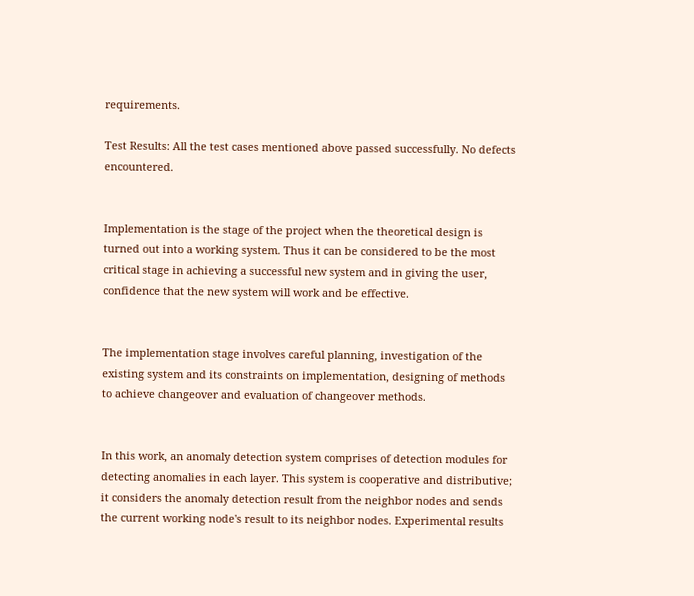requirements.

Test Results: All the test cases mentioned above passed successfully. No defects encountered.


Implementation is the stage of the project when the theoretical design is turned out into a working system. Thus it can be considered to be the most critical stage in achieving a successful new system and in giving the user, confidence that the new system will work and be effective.


The implementation stage involves careful planning, investigation of the existing system and its constraints on implementation, designing of methods to achieve changeover and evaluation of changeover methods.


In this work, an anomaly detection system comprises of detection modules for detecting anomalies in each layer. This system is cooperative and distributive; it considers the anomaly detection result from the neighbor nodes and sends the current working node's result to its neighbor nodes. Experimental results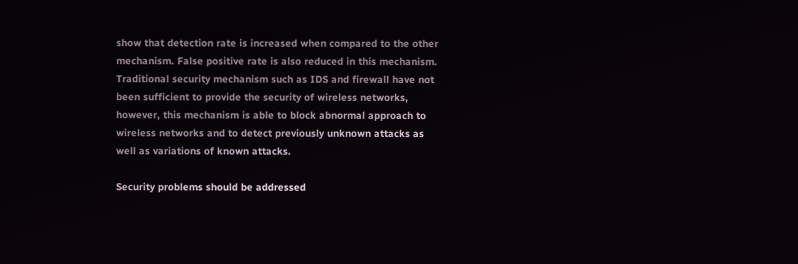show that detection rate is increased when compared to the other mechanism. False positive rate is also reduced in this mechanism. Traditional security mechanism such as IDS and firewall have not been sufficient to provide the security of wireless networks, however, this mechanism is able to block abnormal approach to wireless networks and to detect previously unknown attacks as well as variations of known attacks.

Security problems should be addressed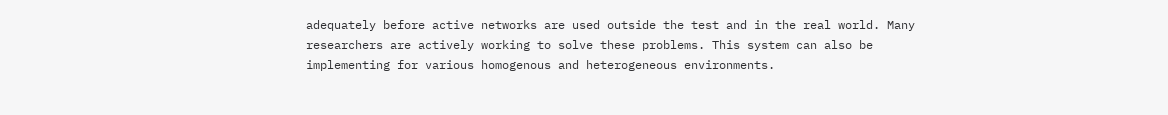adequately before active networks are used outside the test and in the real world. Many researchers are actively working to solve these problems. This system can also be implementing for various homogenous and heterogeneous environments.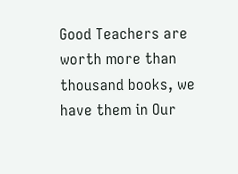Good Teachers are worth more than thousand books, we have them in Our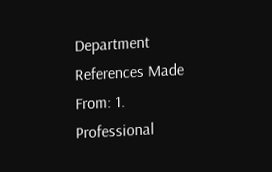Department References Made From: 1. Professional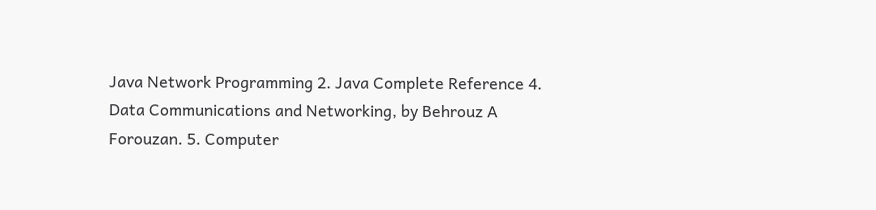Java Network Programming 2. Java Complete Reference 4. Data Communications and Networking, by Behrouz A Forouzan. 5. Computer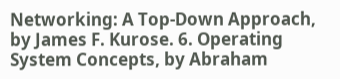Networking: A Top-Down Approach, by James F. Kurose. 6. Operating System Concepts, by Abraham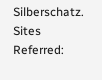Silberschatz. Sites Referred: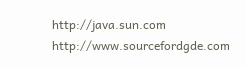http://java.sun.com http://www.sourcefordgde.com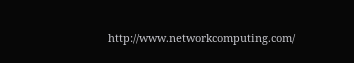http://www.networkcomputing.com/